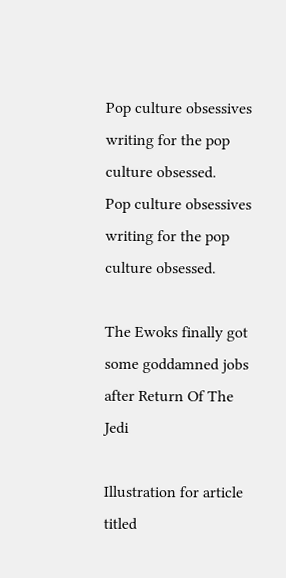Pop culture obsessives writing for the pop culture obsessed.
Pop culture obsessives writing for the pop culture obsessed.

The Ewoks finally got some goddamned jobs after Return Of The Jedi

Illustration for article titled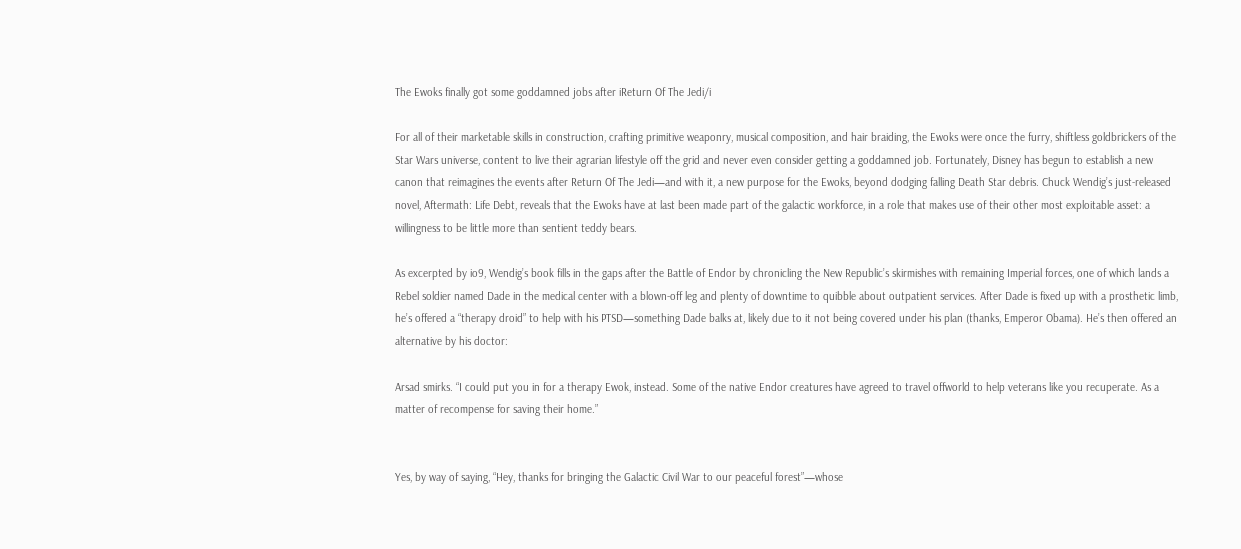The Ewoks finally got some goddamned jobs after iReturn Of The Jedi/i

For all of their marketable skills in construction, crafting primitive weaponry, musical composition, and hair braiding, the Ewoks were once the furry, shiftless goldbrickers of the Star Wars universe, content to live their agrarian lifestyle off the grid and never even consider getting a goddamned job. Fortunately, Disney has begun to establish a new canon that reimagines the events after Return Of The Jedi—and with it, a new purpose for the Ewoks, beyond dodging falling Death Star debris. Chuck Wendig’s just-released novel, Aftermath: Life Debt, reveals that the Ewoks have at last been made part of the galactic workforce, in a role that makes use of their other most exploitable asset: a willingness to be little more than sentient teddy bears.

As excerpted by io9, Wendig’s book fills in the gaps after the Battle of Endor by chronicling the New Republic’s skirmishes with remaining Imperial forces, one of which lands a Rebel soldier named Dade in the medical center with a blown-off leg and plenty of downtime to quibble about outpatient services. After Dade is fixed up with a prosthetic limb, he’s offered a “therapy droid” to help with his PTSD—something Dade balks at, likely due to it not being covered under his plan (thanks, Emperor Obama). He’s then offered an alternative by his doctor:

Arsad smirks. “I could put you in for a therapy Ewok, instead. Some of the native Endor creatures have agreed to travel offworld to help veterans like you recuperate. As a matter of recompense for saving their home.”


Yes, by way of saying, “Hey, thanks for bringing the Galactic Civil War to our peaceful forest”—whose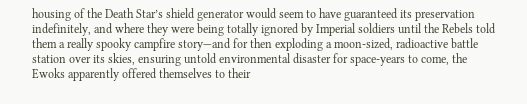housing of the Death Star’s shield generator would seem to have guaranteed its preservation indefinitely, and where they were being totally ignored by Imperial soldiers until the Rebels told them a really spooky campfire story—and for then exploding a moon-sized, radioactive battle station over its skies, ensuring untold environmental disaster for space-years to come, the Ewoks apparently offered themselves to their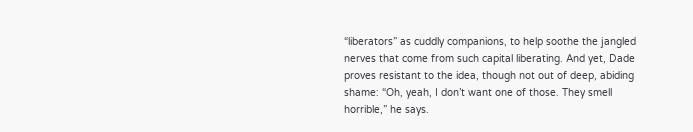“liberators” as cuddly companions, to help soothe the jangled nerves that come from such capital liberating. And yet, Dade proves resistant to the idea, though not out of deep, abiding shame: “Oh, yeah, I don’t want one of those. They smell horrible,” he says.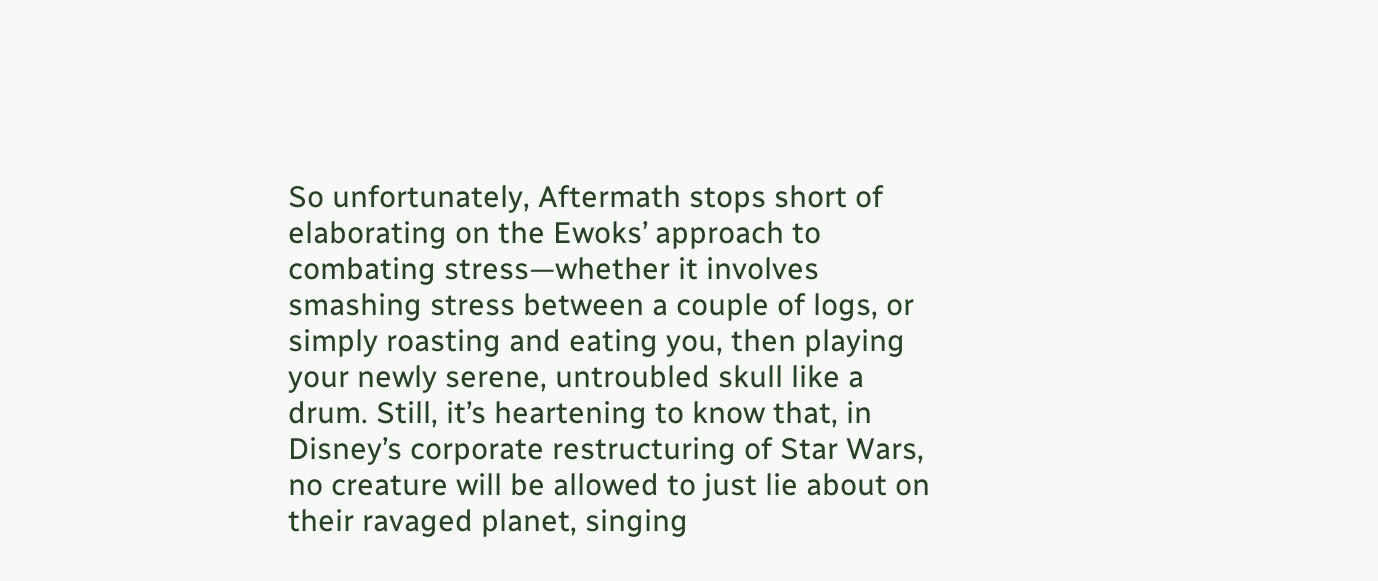So unfortunately, Aftermath stops short of elaborating on the Ewoks’ approach to combating stress—whether it involves smashing stress between a couple of logs, or simply roasting and eating you, then playing your newly serene, untroubled skull like a drum. Still, it’s heartening to know that, in Disney’s corporate restructuring of Star Wars, no creature will be allowed to just lie about on their ravaged planet, singing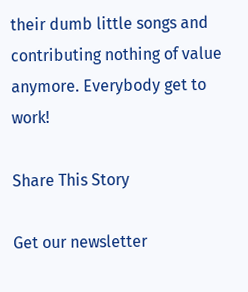their dumb little songs and contributing nothing of value anymore. Everybody get to work!

Share This Story

Get our newsletter